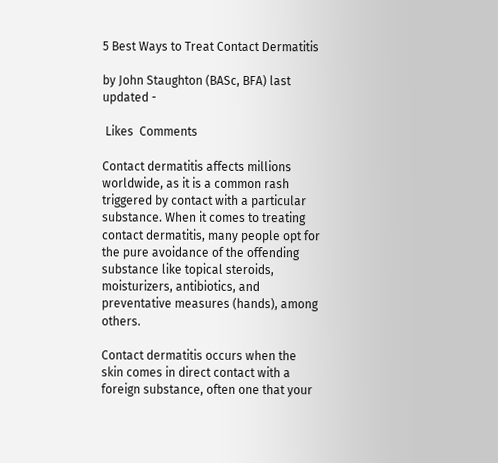5 Best Ways to Treat Contact Dermatitis

by John Staughton (BASc, BFA) last updated -

 Likes  Comments

Contact dermatitis affects millions worldwide, as it is a common rash triggered by contact with a particular substance. When it comes to treating contact dermatitis, many people opt for the pure avoidance of the offending substance like topical steroids, moisturizers, antibiotics, and preventative measures (hands), among others.

Contact dermatitis occurs when the skin comes in direct contact with a foreign substance, often one that your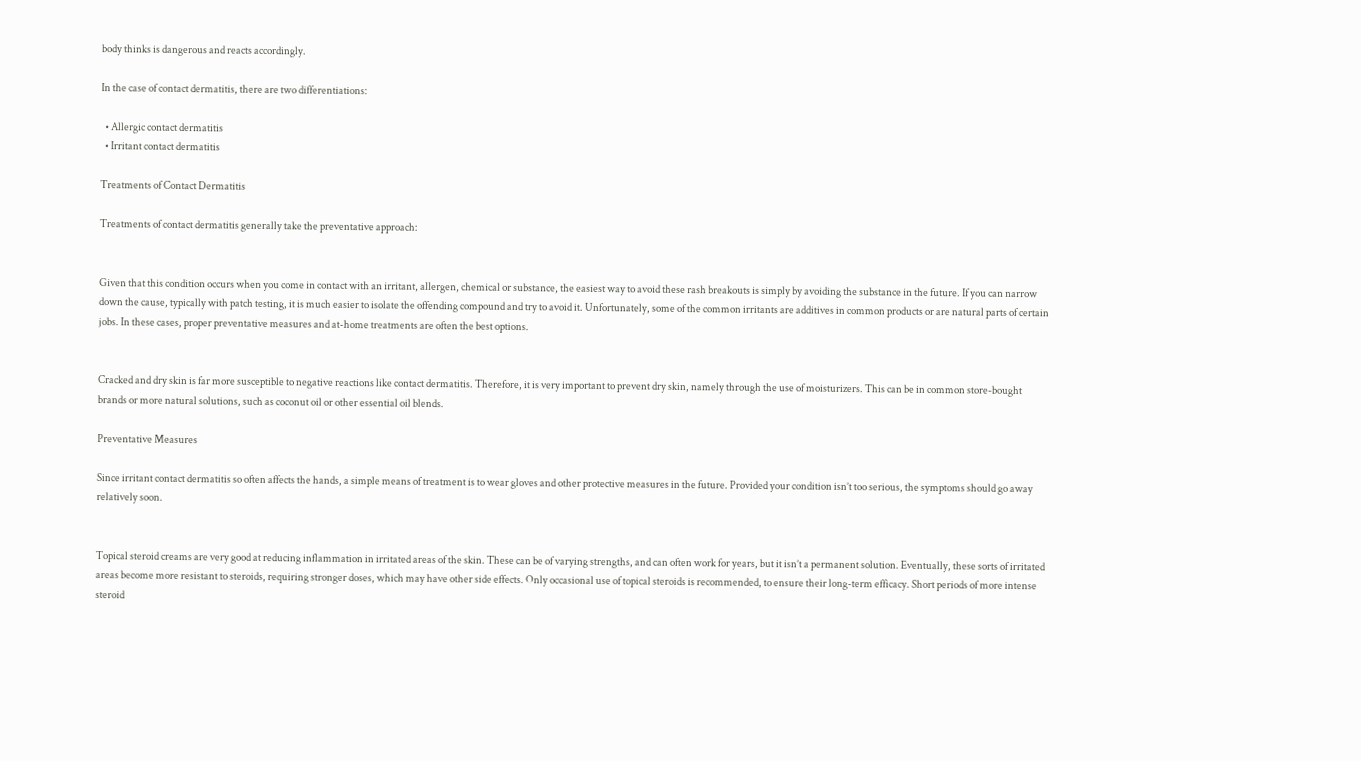body thinks is dangerous and reacts accordingly.

In the case of contact dermatitis, there are two differentiations:

  • Allergic contact dermatitis
  • Irritant contact dermatitis

Treatments of Contact Dermatitis

Treatments of contact dermatitis generally take the preventative approach:


Given that this condition occurs when you come in contact with an irritant, allergen, chemical or substance, the easiest way to avoid these rash breakouts is simply by avoiding the substance in the future. If you can narrow down the cause, typically with patch testing, it is much easier to isolate the offending compound and try to avoid it. Unfortunately, some of the common irritants are additives in common products or are natural parts of certain jobs. In these cases, proper preventative measures and at-home treatments are often the best options.


Cracked and dry skin is far more susceptible to negative reactions like contact dermatitis. Therefore, it is very important to prevent dry skin, namely through the use of moisturizers. This can be in common store-bought brands or more natural solutions, such as coconut oil or other essential oil blends.

Preventative Measures

Since irritant contact dermatitis so often affects the hands, a simple means of treatment is to wear gloves and other protective measures in the future. Provided your condition isn’t too serious, the symptoms should go away relatively soon.


Topical steroid creams are very good at reducing inflammation in irritated areas of the skin. These can be of varying strengths, and can often work for years, but it isn’t a permanent solution. Eventually, these sorts of irritated areas become more resistant to steroids, requiring stronger doses, which may have other side effects. Only occasional use of topical steroids is recommended, to ensure their long-term efficacy. Short periods of more intense steroid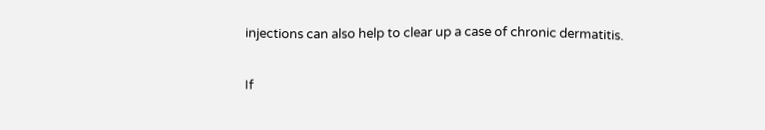injections can also help to clear up a case of chronic dermatitis.


If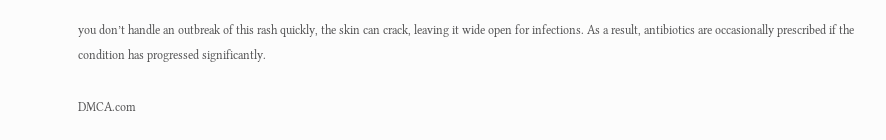you don’t handle an outbreak of this rash quickly, the skin can crack, leaving it wide open for infections. As a result, antibiotics are occasionally prescribed if the condition has progressed significantly.

DMCA.com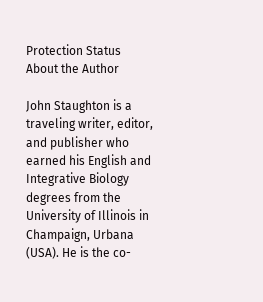Protection Status
About the Author

John Staughton is a traveling writer, editor, and publisher who earned his English and Integrative Biology degrees from the University of Illinois in Champaign, Urbana (USA). He is the co-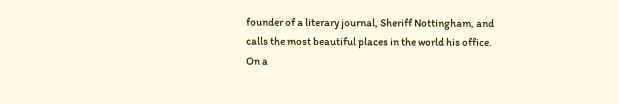founder of a literary journal, Sheriff Nottingham, and calls the most beautiful places in the world his office. On a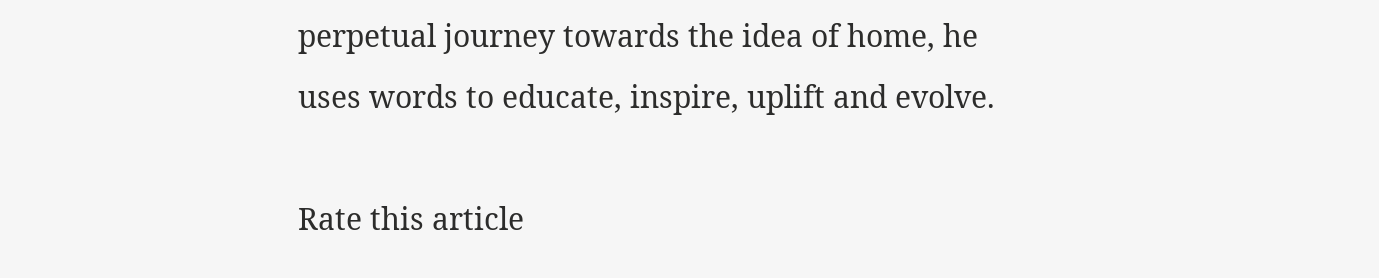perpetual journey towards the idea of home, he uses words to educate, inspire, uplift and evolve.

Rate this article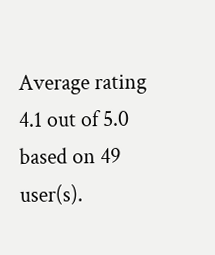Average rating 4.1 out of 5.0 based on 49 user(s).